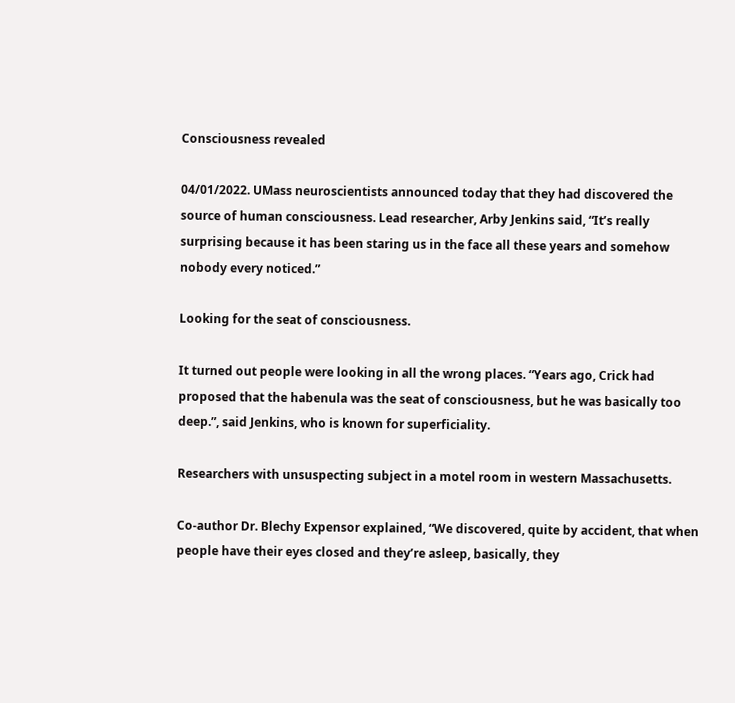Consciousness revealed

04/01/2022. UMass neuroscientists announced today that they had discovered the source of human consciousness. Lead researcher, Arby Jenkins said, “It’s really surprising because it has been staring us in the face all these years and somehow nobody every noticed.”

Looking for the seat of consciousness.

It turned out people were looking in all the wrong places. “Years ago, Crick had proposed that the habenula was the seat of consciousness, but he was basically too deep.”, said Jenkins, who is known for superficiality.

Researchers with unsuspecting subject in a motel room in western Massachusetts.

Co-author Dr. Blechy Expensor explained, “We discovered, quite by accident, that when people have their eyes closed and they’re asleep, basically, they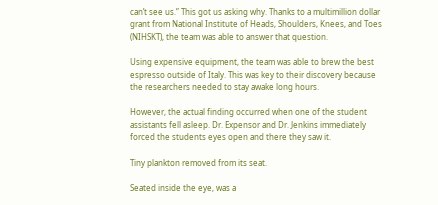can’t see us.” This got us asking why. Thanks to a multimillion dollar grant from National Institute of Heads, Shoulders, Knees, and Toes (NIHSKT), the team was able to answer that question.

Using expensive equipment, the team was able to brew the best espresso outside of Italy. This was key to their discovery because the researchers needed to stay awake long hours.

However, the actual finding occurred when one of the student assistants fell asleep. Dr. Expensor and Dr. Jenkins immediately forced the students eyes open and there they saw it.

Tiny plankton removed from its seat.

Seated inside the eye, was a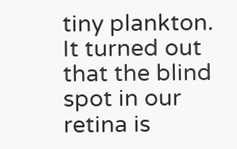tiny plankton. It turned out that the blind spot in our retina is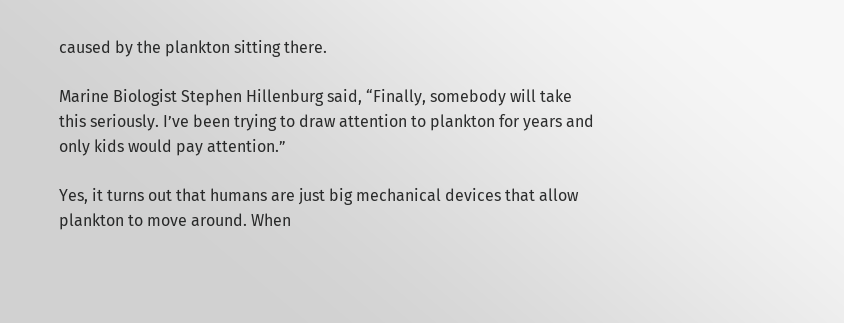caused by the plankton sitting there.

Marine Biologist Stephen Hillenburg said, “Finally, somebody will take this seriously. I’ve been trying to draw attention to plankton for years and only kids would pay attention.”

Yes, it turns out that humans are just big mechanical devices that allow plankton to move around. When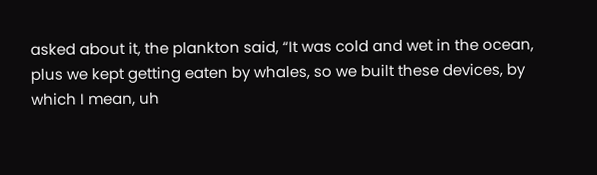asked about it, the plankton said, “It was cold and wet in the ocean, plus we kept getting eaten by whales, so we built these devices, by which I mean, uh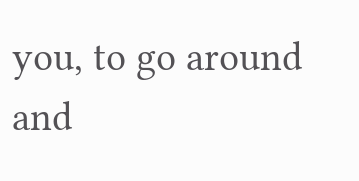you, to go around and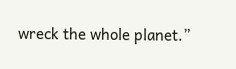wreck the whole planet.”